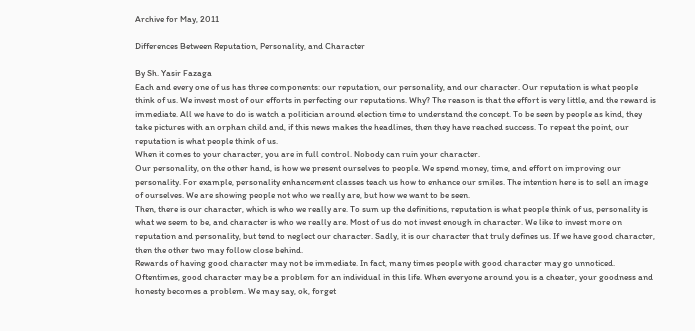Archive for May, 2011

Differences Between Reputation, Personality, and Character

By Sh. Yasir Fazaga
Each and every one of us has three components: our reputation, our personality, and our character. Our reputation is what people think of us. We invest most of our efforts in perfecting our reputations. Why? The reason is that the effort is very little, and the reward is immediate. All we have to do is watch a politician around election time to understand the concept. To be seen by people as kind, they take pictures with an orphan child and, if this news makes the headlines, then they have reached success. To repeat the point, our reputation is what people think of us.
When it comes to your character, you are in full control. Nobody can ruin your character.
Our personality, on the other hand, is how we present ourselves to people. We spend money, time, and effort on improving our personality. For example, personality enhancement classes teach us how to enhance our smiles. The intention here is to sell an image of ourselves. We are showing people not who we really are, but how we want to be seen.
Then, there is our character, which is who we really are. To sum up the definitions, reputation is what people think of us, personality is what we seem to be, and character is who we really are. Most of us do not invest enough in character. We like to invest more on reputation and personality, but tend to neglect our character. Sadly, it is our character that truly defines us. If we have good character, then the other two may follow close behind.
Rewards of having good character may not be immediate. In fact, many times people with good character may go unnoticed. Oftentimes, good character may be a problem for an individual in this life. When everyone around you is a cheater, your goodness and honesty becomes a problem. We may say, ok, forget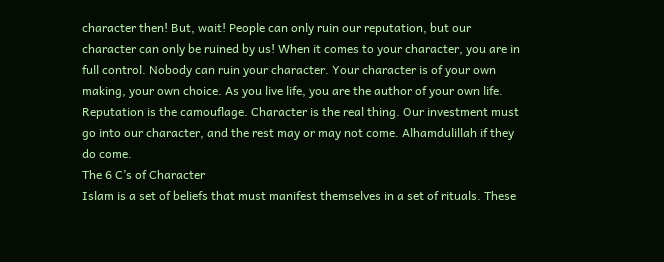character then! But, wait! People can only ruin our reputation, but our character can only be ruined by us! When it comes to your character, you are in full control. Nobody can ruin your character. Your character is of your own making, your own choice. As you live life, you are the author of your own life. Reputation is the camouflage. Character is the real thing. Our investment must go into our character, and the rest may or may not come. Alhamdulillah if they do come.
The 6 C’s of Character
Islam is a set of beliefs that must manifest themselves in a set of rituals. These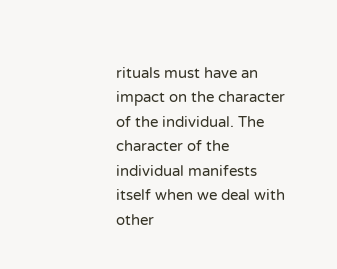rituals must have an impact on the character of the individual. The character of the individual manifests itself when we deal with other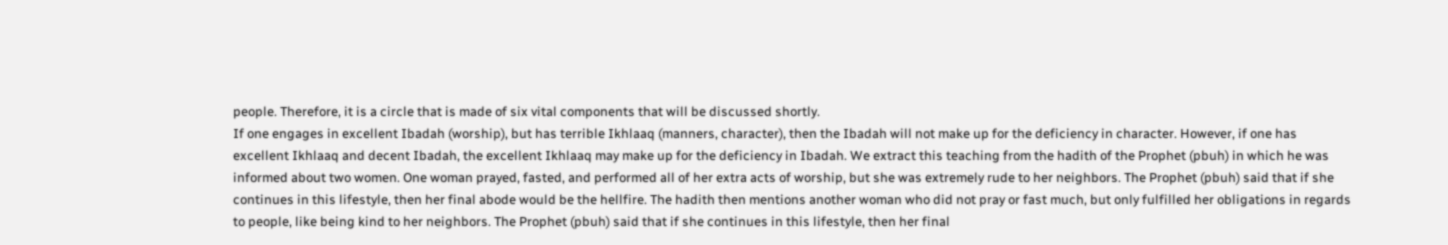people. Therefore, it is a circle that is made of six vital components that will be discussed shortly.
If one engages in excellent Ibadah (worship), but has terrible Ikhlaaq (manners, character), then the Ibadah will not make up for the deficiency in character. However, if one has excellent Ikhlaaq and decent Ibadah, the excellent Ikhlaaq may make up for the deficiency in Ibadah. We extract this teaching from the hadith of the Prophet (pbuh) in which he was informed about two women. One woman prayed, fasted, and performed all of her extra acts of worship, but she was extremely rude to her neighbors. The Prophet (pbuh) said that if she continues in this lifestyle, then her final abode would be the hellfire. The hadith then mentions another woman who did not pray or fast much, but only fulfilled her obligations in regards to people, like being kind to her neighbors. The Prophet (pbuh) said that if she continues in this lifestyle, then her final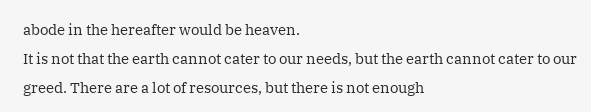abode in the hereafter would be heaven.
It is not that the earth cannot cater to our needs, but the earth cannot cater to our greed. There are a lot of resources, but there is not enough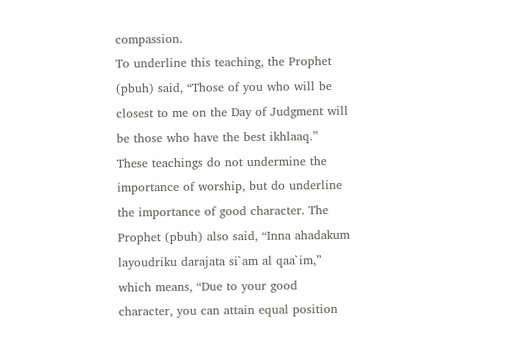compassion.
To underline this teaching, the Prophet (pbuh) said, “Those of you who will be closest to me on the Day of Judgment will be those who have the best ikhlaaq.” These teachings do not undermine the importance of worship, but do underline the importance of good character. The Prophet (pbuh) also said, “Inna ahadakum layoudriku darajata si`am al qaa`im,” which means, “Due to your good character, you can attain equal position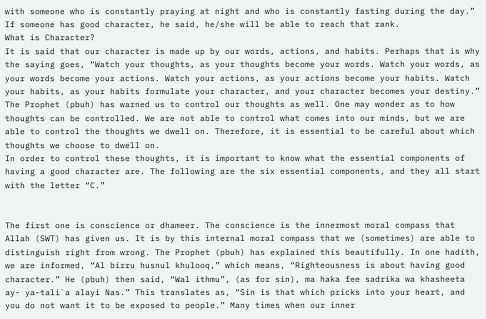with someone who is constantly praying at night and who is constantly fasting during the day.” If someone has good character, he said, he/she will be able to reach that rank.
What is Character?
It is said that our character is made up by our words, actions, and habits. Perhaps that is why the saying goes, “Watch your thoughts, as your thoughts become your words. Watch your words, as your words become your actions. Watch your actions, as your actions become your habits. Watch your habits, as your habits formulate your character, and your character becomes your destiny.”
The Prophet (pbuh) has warned us to control our thoughts as well. One may wonder as to how thoughts can be controlled. We are not able to control what comes into our minds, but we are able to control the thoughts we dwell on. Therefore, it is essential to be careful about which thoughts we choose to dwell on.
In order to control these thoughts, it is important to know what the essential components of having a good character are. The following are the six essential components, and they all start with the letter “C.”


The first one is conscience or dhameer. The conscience is the innermost moral compass that Allah (SWT) has given us. It is by this internal moral compass that we (sometimes) are able to distinguish right from wrong. The Prophet (pbuh) has explained this beautifully. In one hadith, we are informed, “Al birru husnul khulooq,” which means, “Righteousness is about having good character.” He (pbuh) then said, “Wal ithmu”, (as for sin), ma haka fee sadrika wa khasheeta ay- ya-tali`a alayi Nas.” This translates as, “Sin is that which pricks into your heart, and you do not want it to be exposed to people.” Many times when our inner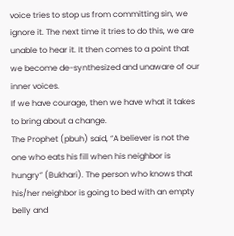voice tries to stop us from committing sin, we ignore it. The next time it tries to do this, we are unable to hear it. It then comes to a point that we become de-synthesized and unaware of our inner voices.
If we have courage, then we have what it takes to bring about a change.
The Prophet (pbuh) said, “A believer is not the one who eats his fill when his neighbor is hungry” (Bukhari). The person who knows that his/her neighbor is going to bed with an empty belly and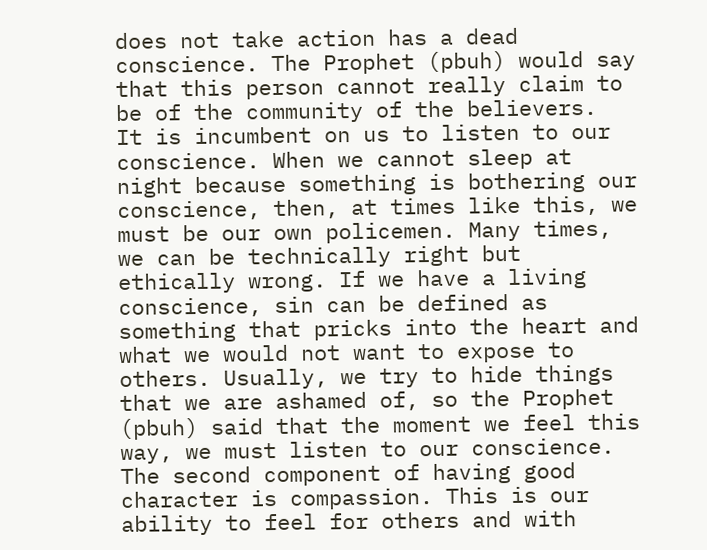does not take action has a dead conscience. The Prophet (pbuh) would say that this person cannot really claim to be of the community of the believers.
It is incumbent on us to listen to our conscience. When we cannot sleep at night because something is bothering our conscience, then, at times like this, we must be our own policemen. Many times, we can be technically right but ethically wrong. If we have a living conscience, sin can be defined as something that pricks into the heart and what we would not want to expose to others. Usually, we try to hide things that we are ashamed of, so the Prophet (pbuh) said that the moment we feel this way, we must listen to our conscience.
The second component of having good character is compassion. This is our ability to feel for others and with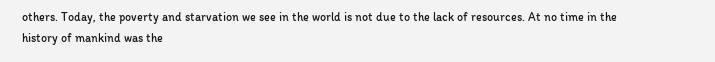others. Today, the poverty and starvation we see in the world is not due to the lack of resources. At no time in the history of mankind was the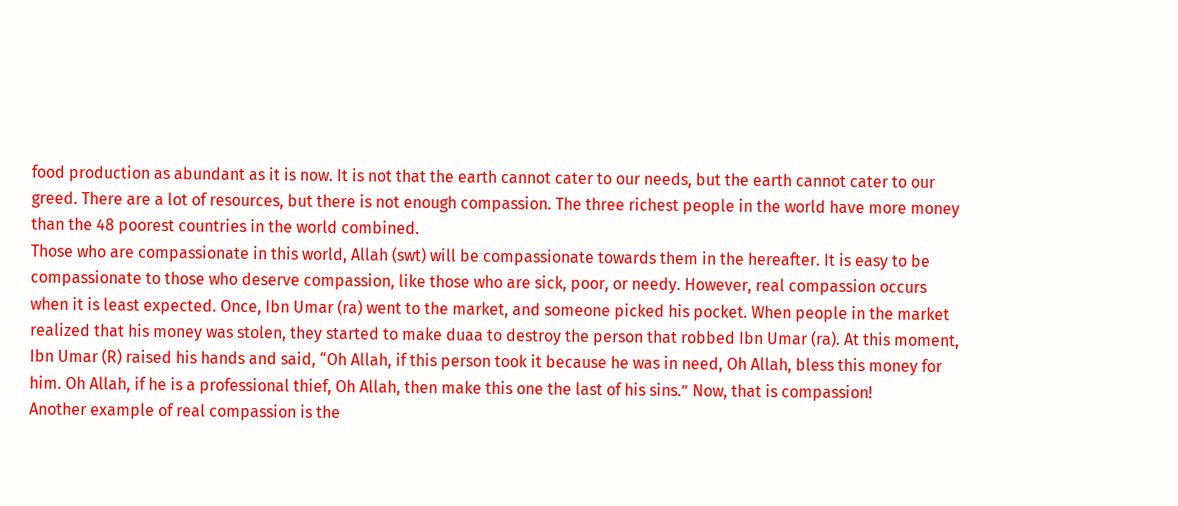food production as abundant as it is now. It is not that the earth cannot cater to our needs, but the earth cannot cater to our greed. There are a lot of resources, but there is not enough compassion. The three richest people in the world have more money than the 48 poorest countries in the world combined.
Those who are compassionate in this world, Allah (swt) will be compassionate towards them in the hereafter. It is easy to be compassionate to those who deserve compassion, like those who are sick, poor, or needy. However, real compassion occurs when it is least expected. Once, Ibn Umar (ra) went to the market, and someone picked his pocket. When people in the market realized that his money was stolen, they started to make duaa to destroy the person that robbed Ibn Umar (ra). At this moment, Ibn Umar (R) raised his hands and said, “Oh Allah, if this person took it because he was in need, Oh Allah, bless this money for him. Oh Allah, if he is a professional thief, Oh Allah, then make this one the last of his sins.” Now, that is compassion!
Another example of real compassion is the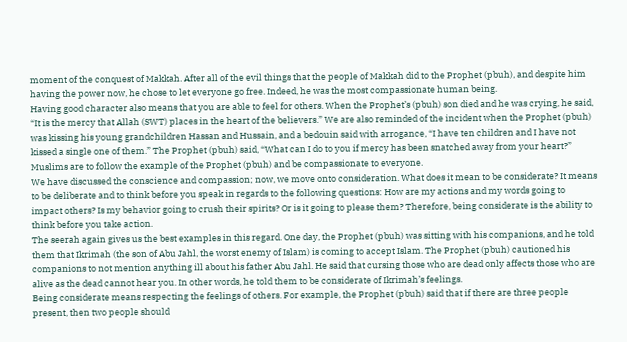moment of the conquest of Makkah. After all of the evil things that the people of Makkah did to the Prophet (pbuh), and despite him having the power now, he chose to let everyone go free. Indeed, he was the most compassionate human being.
Having good character also means that you are able to feel for others. When the Prophet’s (pbuh) son died and he was crying, he said, “It is the mercy that Allah (SWT) places in the heart of the believers.” We are also reminded of the incident when the Prophet (pbuh) was kissing his young grandchildren Hassan and Hussain, and a bedouin said with arrogance, “I have ten children and I have not kissed a single one of them.” The Prophet (pbuh) said, “What can I do to you if mercy has been snatched away from your heart?” Muslims are to follow the example of the Prophet (pbuh) and be compassionate to everyone.
We have discussed the conscience and compassion; now, we move onto consideration. What does it mean to be considerate? It means to be deliberate and to think before you speak in regards to the following questions: How are my actions and my words going to impact others? Is my behavior going to crush their spirits? Or is it going to please them? Therefore, being considerate is the ability to think before you take action.
The seerah again gives us the best examples in this regard. One day, the Prophet (pbuh) was sitting with his companions, and he told them that Ikrimah (the son of Abu Jahl, the worst enemy of Islam) is coming to accept Islam. The Prophet (pbuh) cautioned his companions to not mention anything ill about his father Abu Jahl. He said that cursing those who are dead only affects those who are alive as the dead cannot hear you. In other words, he told them to be considerate of Ikrimah’s feelings.
Being considerate means respecting the feelings of others. For example, the Prophet (pbuh) said that if there are three people present, then two people should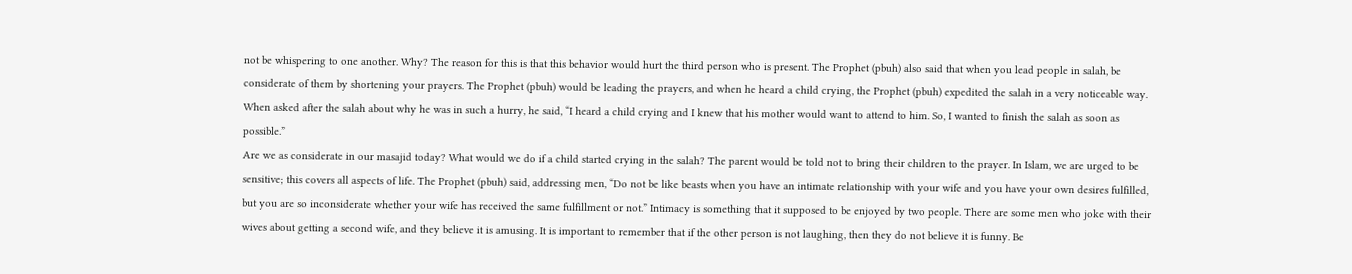not be whispering to one another. Why? The reason for this is that this behavior would hurt the third person who is present. The Prophet (pbuh) also said that when you lead people in salah, be considerate of them by shortening your prayers. The Prophet (pbuh) would be leading the prayers, and when he heard a child crying, the Prophet (pbuh) expedited the salah in a very noticeable way. When asked after the salah about why he was in such a hurry, he said, “I heard a child crying and I knew that his mother would want to attend to him. So, I wanted to finish the salah as soon as possible.”
Are we as considerate in our masajid today? What would we do if a child started crying in the salah? The parent would be told not to bring their children to the prayer. In Islam, we are urged to be sensitive; this covers all aspects of life. The Prophet (pbuh) said, addressing men, “Do not be like beasts when you have an intimate relationship with your wife and you have your own desires fulfilled, but you are so inconsiderate whether your wife has received the same fulfillment or not.” Intimacy is something that it supposed to be enjoyed by two people. There are some men who joke with their wives about getting a second wife, and they believe it is amusing. It is important to remember that if the other person is not laughing, then they do not believe it is funny. Be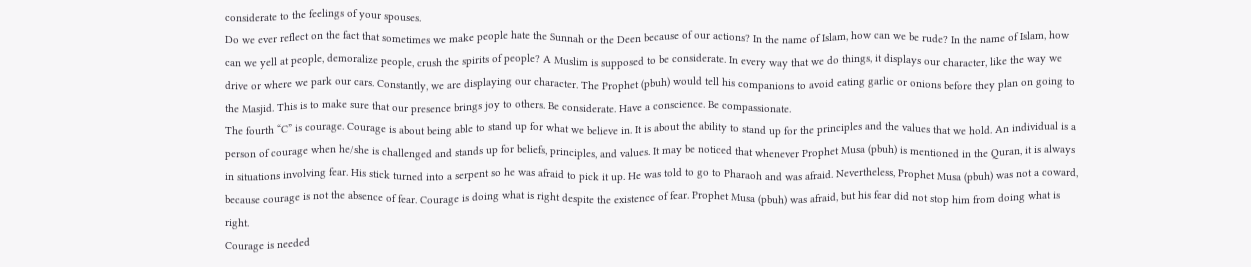considerate to the feelings of your spouses.
Do we ever reflect on the fact that sometimes we make people hate the Sunnah or the Deen because of our actions? In the name of Islam, how can we be rude? In the name of Islam, how can we yell at people, demoralize people, crush the spirits of people? A Muslim is supposed to be considerate. In every way that we do things, it displays our character, like the way we drive or where we park our cars. Constantly, we are displaying our character. The Prophet (pbuh) would tell his companions to avoid eating garlic or onions before they plan on going to the Masjid. This is to make sure that our presence brings joy to others. Be considerate. Have a conscience. Be compassionate.
The fourth “C” is courage. Courage is about being able to stand up for what we believe in. It is about the ability to stand up for the principles and the values that we hold. An individual is a person of courage when he/she is challenged and stands up for beliefs, principles, and values. It may be noticed that whenever Prophet Musa (pbuh) is mentioned in the Quran, it is always in situations involving fear. His stick turned into a serpent so he was afraid to pick it up. He was told to go to Pharaoh and was afraid. Nevertheless, Prophet Musa (pbuh) was not a coward, because courage is not the absence of fear. Courage is doing what is right despite the existence of fear. Prophet Musa (pbuh) was afraid, but his fear did not stop him from doing what is right.
Courage is needed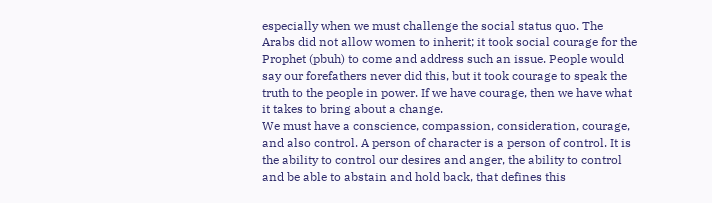especially when we must challenge the social status quo. The Arabs did not allow women to inherit; it took social courage for the Prophet (pbuh) to come and address such an issue. People would say our forefathers never did this, but it took courage to speak the truth to the people in power. If we have courage, then we have what it takes to bring about a change.
We must have a conscience, compassion, consideration, courage, and also control. A person of character is a person of control. It is the ability to control our desires and anger, the ability to control and be able to abstain and hold back, that defines this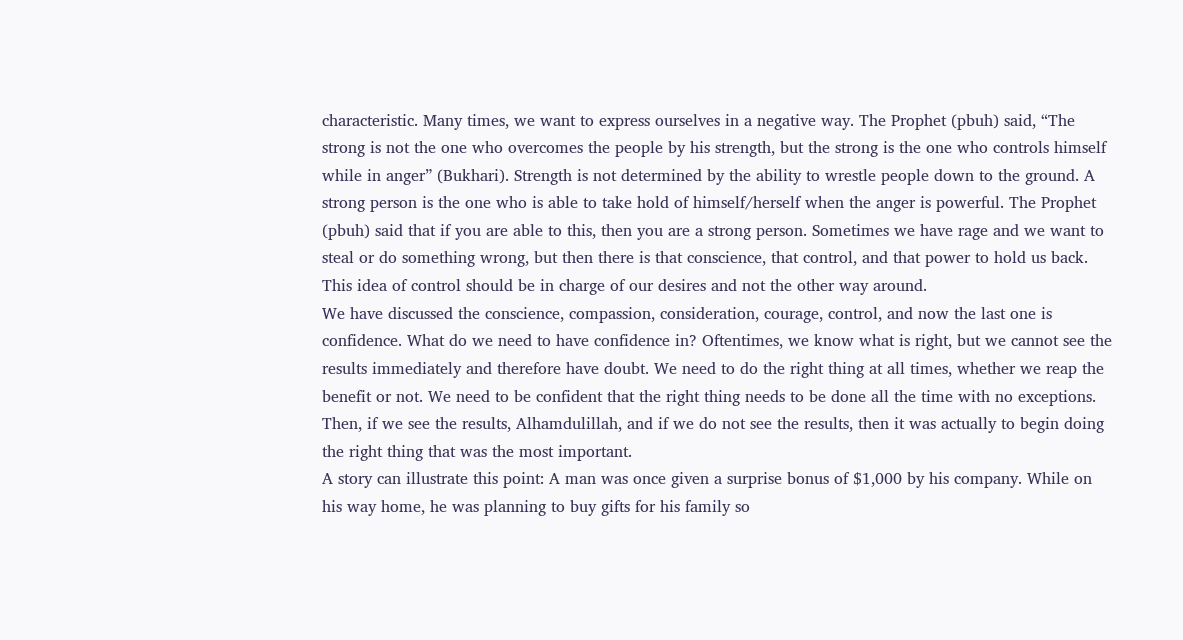characteristic. Many times, we want to express ourselves in a negative way. The Prophet (pbuh) said, “The strong is not the one who overcomes the people by his strength, but the strong is the one who controls himself while in anger” (Bukhari). Strength is not determined by the ability to wrestle people down to the ground. A strong person is the one who is able to take hold of himself/herself when the anger is powerful. The Prophet (pbuh) said that if you are able to this, then you are a strong person. Sometimes we have rage and we want to steal or do something wrong, but then there is that conscience, that control, and that power to hold us back. This idea of control should be in charge of our desires and not the other way around.
We have discussed the conscience, compassion, consideration, courage, control, and now the last one is confidence. What do we need to have confidence in? Oftentimes, we know what is right, but we cannot see the results immediately and therefore have doubt. We need to do the right thing at all times, whether we reap the benefit or not. We need to be confident that the right thing needs to be done all the time with no exceptions. Then, if we see the results, Alhamdulillah, and if we do not see the results, then it was actually to begin doing the right thing that was the most important.
A story can illustrate this point: A man was once given a surprise bonus of $1,000 by his company. While on his way home, he was planning to buy gifts for his family so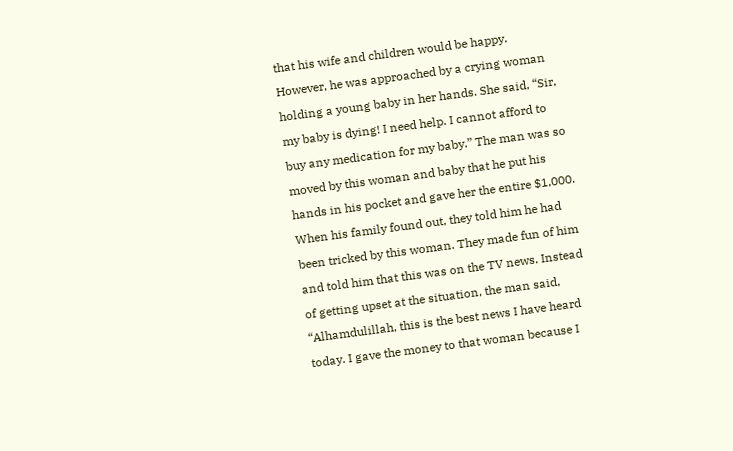that his wife and children would be happy. However, he was approached by a crying woman holding a young baby in her hands. She said, “Sir, my baby is dying! I need help. I cannot afford to buy any medication for my baby.” The man was so moved by this woman and baby that he put his hands in his pocket and gave her the entire $1,000. When his family found out, they told him he had been tricked by this woman. They made fun of him and told him that this was on the TV news. Instead of getting upset at the situation, the man said, “Alhamdulillah, this is the best news I have heard today. I gave the money to that woman because I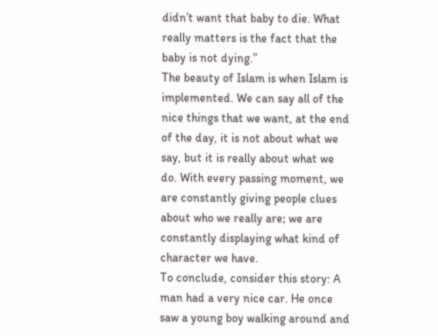didn’t want that baby to die. What really matters is the fact that the baby is not dying.”
The beauty of Islam is when Islam is implemented. We can say all of the nice things that we want, at the end of the day, it is not about what we say, but it is really about what we do. With every passing moment, we are constantly giving people clues about who we really are; we are constantly displaying what kind of character we have.
To conclude, consider this story: A man had a very nice car. He once saw a young boy walking around and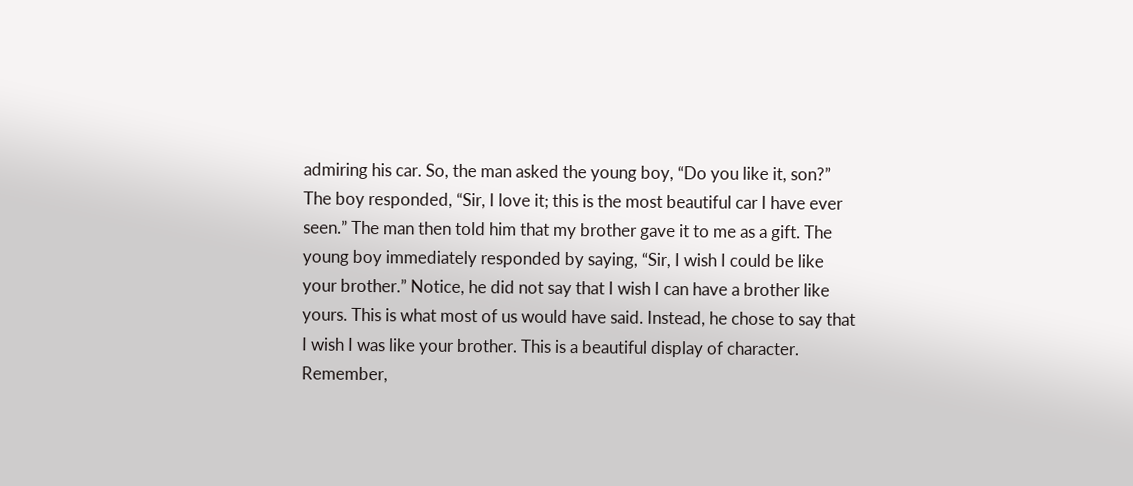admiring his car. So, the man asked the young boy, “Do you like it, son?” The boy responded, “Sir, I love it; this is the most beautiful car I have ever seen.” The man then told him that my brother gave it to me as a gift. The young boy immediately responded by saying, “Sir, I wish I could be like your brother.” Notice, he did not say that I wish I can have a brother like yours. This is what most of us would have said. Instead, he chose to say that I wish I was like your brother. This is a beautiful display of character. Remember,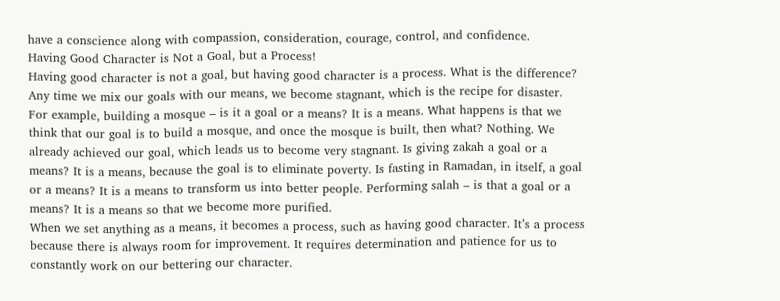have a conscience along with compassion, consideration, courage, control, and confidence.
Having Good Character is Not a Goal, but a Process!
Having good character is not a goal, but having good character is a process. What is the difference? Any time we mix our goals with our means, we become stagnant, which is the recipe for disaster. For example, building a mosque – is it a goal or a means? It is a means. What happens is that we think that our goal is to build a mosque, and once the mosque is built, then what? Nothing. We already achieved our goal, which leads us to become very stagnant. Is giving zakah a goal or a means? It is a means, because the goal is to eliminate poverty. Is fasting in Ramadan, in itself, a goal or a means? It is a means to transform us into better people. Performing salah – is that a goal or a means? It is a means so that we become more purified.
When we set anything as a means, it becomes a process, such as having good character. It’s a process because there is always room for improvement. It requires determination and patience for us to constantly work on our bettering our character.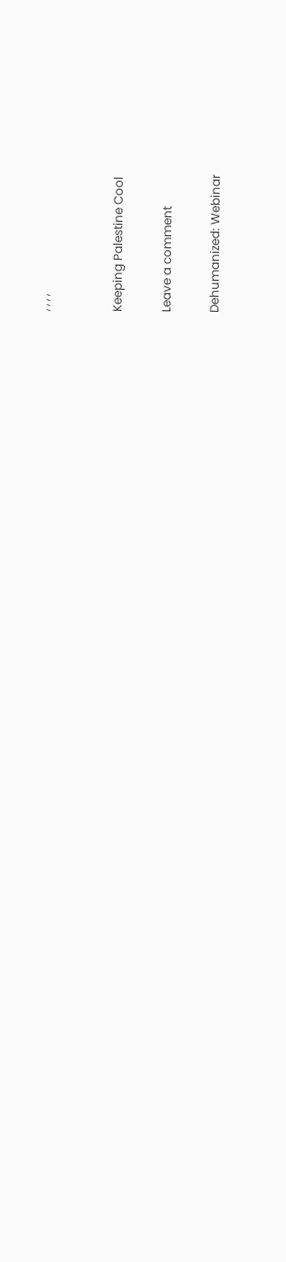, , , ,


Keeping Palestine Cool

Leave a comment

Dehumanized: Webinar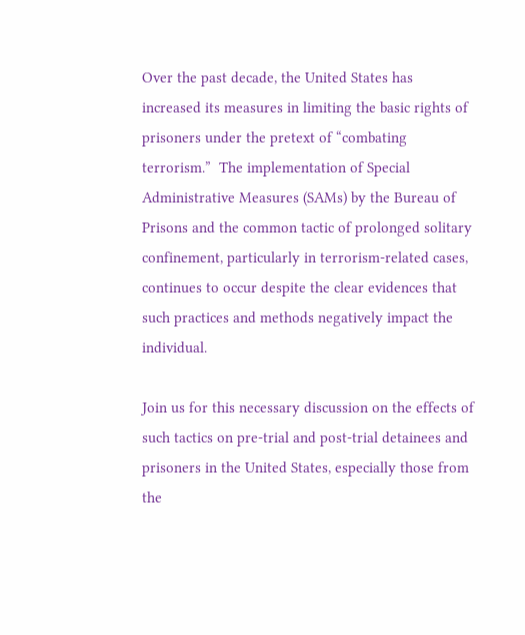Over the past decade, the United States has increased its measures in limiting the basic rights of prisoners under the pretext of “combating terrorism.”  The implementation of Special Administrative Measures (SAMs) by the Bureau of Prisons and the common tactic of prolonged solitary confinement, particularly in terrorism-related cases, continues to occur despite the clear evidences that such practices and methods negatively impact the individual.

Join us for this necessary discussion on the effects of such tactics on pre-trial and post-trial detainees and prisoners in the United States, especially those from the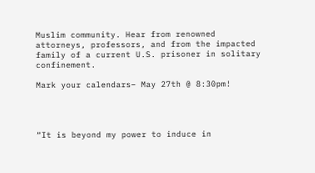Muslim community. Hear from renowned attorneys, professors, and from the impacted family of a current U.S. prisoner in solitary confinement.

Mark your calendars– May 27th @ 8:30pm!




“It is beyond my power to induce in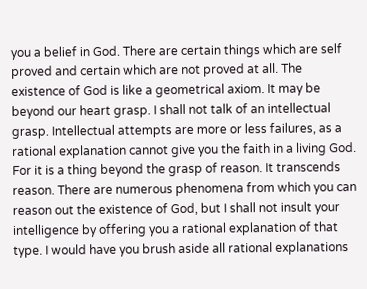you a belief in God. There are certain things which are self proved and certain which are not proved at all. The existence of God is like a geometrical axiom. It may be beyond our heart grasp. I shall not talk of an intellectual grasp. Intellectual attempts are more or less failures, as a rational explanation cannot give you the faith in a living God. For it is a thing beyond the grasp of reason. It transcends reason. There are numerous phenomena from which you can reason out the existence of God, but I shall not insult your intelligence by offering you a rational explanation of that type. I would have you brush aside all rational explanations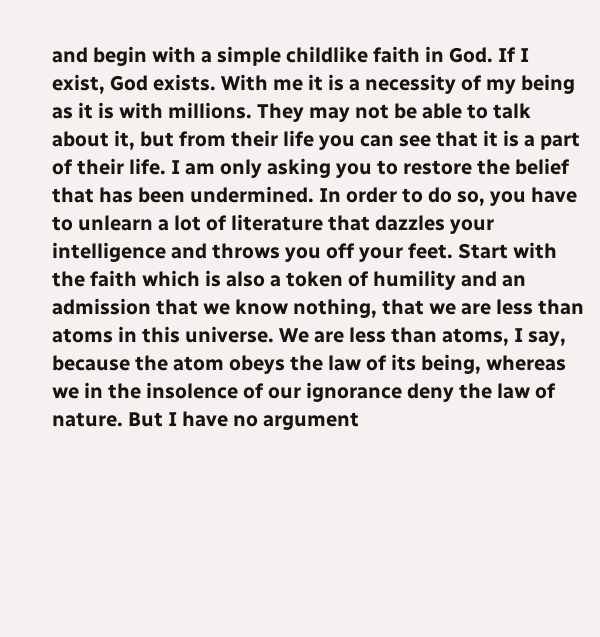and begin with a simple childlike faith in God. If I exist, God exists. With me it is a necessity of my being as it is with millions. They may not be able to talk about it, but from their life you can see that it is a part of their life. I am only asking you to restore the belief that has been undermined. In order to do so, you have to unlearn a lot of literature that dazzles your intelligence and throws you off your feet. Start with the faith which is also a token of humility and an admission that we know nothing, that we are less than atoms in this universe. We are less than atoms, I say, because the atom obeys the law of its being, whereas we in the insolence of our ignorance deny the law of nature. But I have no argument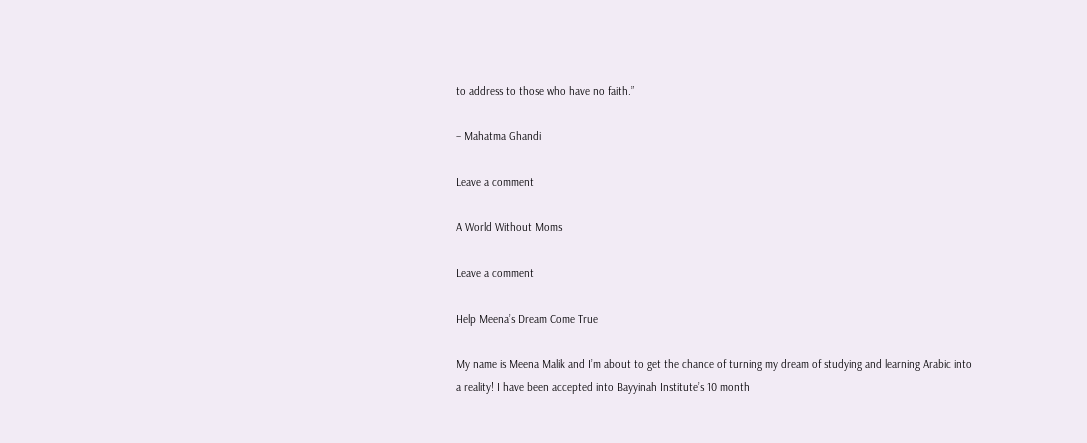to address to those who have no faith.”

– Mahatma Ghandi

Leave a comment

A World Without Moms

Leave a comment

Help Meena’s Dream Come True

My name is Meena Malik and I’m about to get the chance of turning my dream of studying and learning Arabic into a reality! I have been accepted into Bayyinah Institute’s 10 month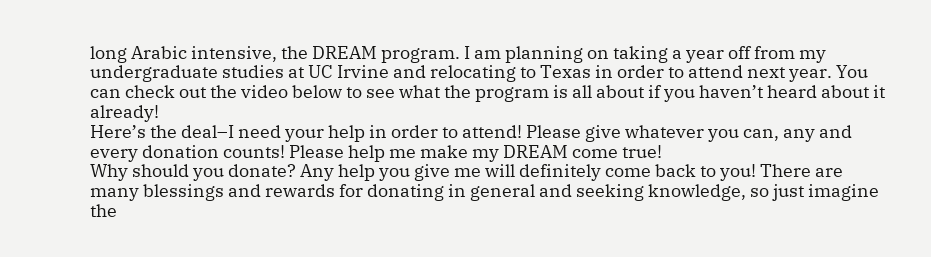long Arabic intensive, the DREAM program. I am planning on taking a year off from my undergraduate studies at UC Irvine and relocating to Texas in order to attend next year. You can check out the video below to see what the program is all about if you haven’t heard about it already!
Here’s the deal–I need your help in order to attend! Please give whatever you can, any and every donation counts! Please help me make my DREAM come true!
Why should you donate? Any help you give me will definitely come back to you! There are many blessings and rewards for donating in general and seeking knowledge, so just imagine the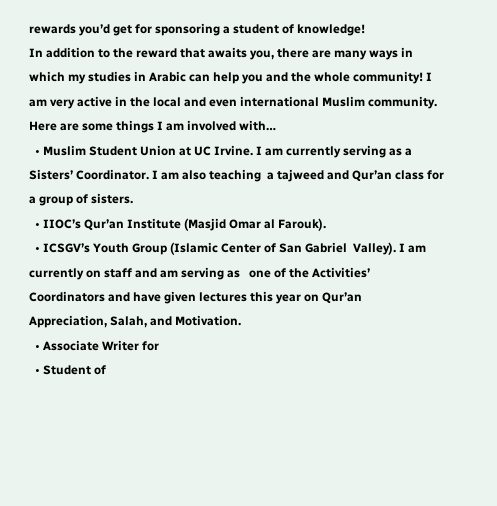rewards you’d get for sponsoring a student of knowledge!
In addition to the reward that awaits you, there are many ways in which my studies in Arabic can help you and the whole community! I am very active in the local and even international Muslim community. Here are some things I am involved with…
  • Muslim Student Union at UC Irvine. I am currently serving as a Sisters’ Coordinator. I am also teaching  a tajweed and Qur’an class for a group of sisters.
  • IIOC’s Qur’an Institute (Masjid Omar al Farouk).
  • ICSGV’s Youth Group (Islamic Center of San Gabriel  Valley). I am currently on staff and am serving as   one of the Activities’ Coordinators and have given lectures this year on Qur’an  Appreciation, Salah, and Motivation.
  • Associate Writer for
  • Student of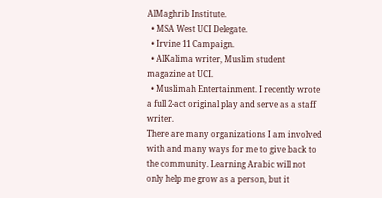AlMaghrib Institute.
  • MSA West UCI Delegate.
  • Irvine 11 Campaign.
  • AlKalima writer, Muslim student magazine at UCI.
  • Muslimah Entertainment. I recently wrote a full 2-act original play and serve as a staff writer.
There are many organizations I am involved with and many ways for me to give back to the community. Learning Arabic will not only help me grow as a person, but it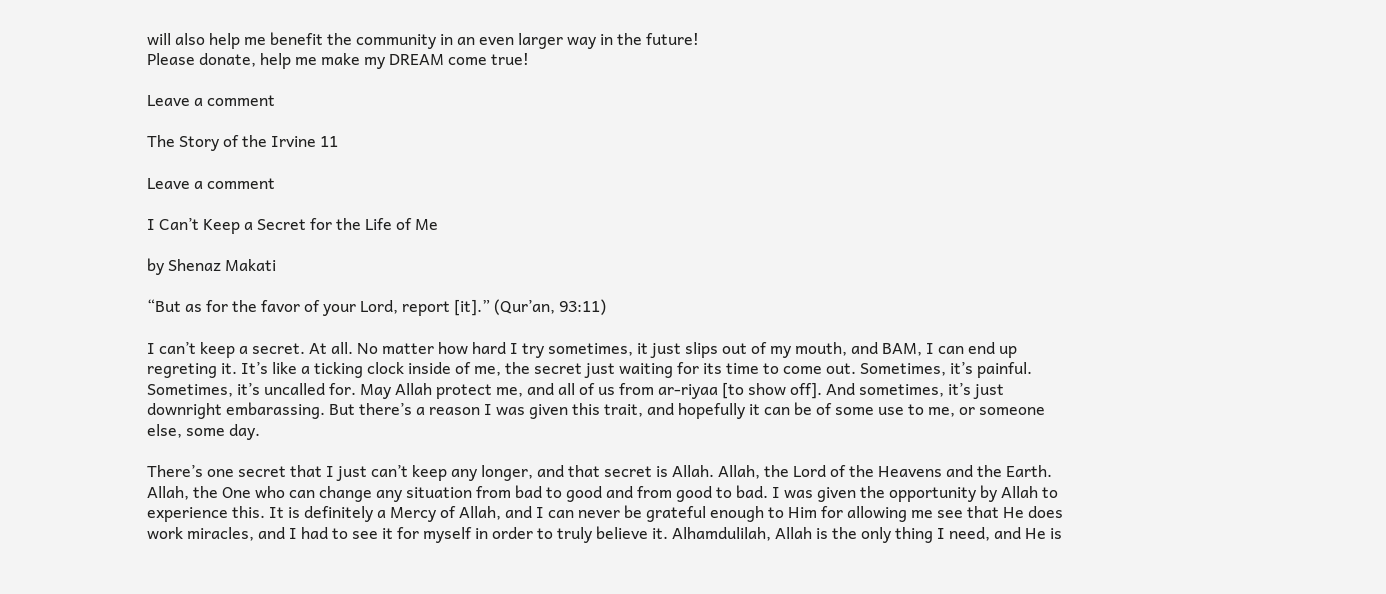will also help me benefit the community in an even larger way in the future!
Please donate, help me make my DREAM come true!

Leave a comment

The Story of the Irvine 11

Leave a comment

I Can’t Keep a Secret for the Life of Me

by Shenaz Makati

“But as for the favor of your Lord, report [it].” (Qur’an, 93:11)

I can’t keep a secret. At all. No matter how hard I try sometimes, it just slips out of my mouth, and BAM, I can end up regreting it. It’s like a ticking clock inside of me, the secret just waiting for its time to come out. Sometimes, it’s painful. Sometimes, it’s uncalled for. May Allah protect me, and all of us from ar-riyaa [to show off]. And sometimes, it’s just downright embarassing. But there’s a reason I was given this trait, and hopefully it can be of some use to me, or someone else, some day.

There’s one secret that I just can’t keep any longer, and that secret is Allah. Allah, the Lord of the Heavens and the Earth. Allah, the One who can change any situation from bad to good and from good to bad. I was given the opportunity by Allah to experience this. It is definitely a Mercy of Allah, and I can never be grateful enough to Him for allowing me see that He does work miracles, and I had to see it for myself in order to truly believe it. Alhamdulilah, Allah is the only thing I need, and He is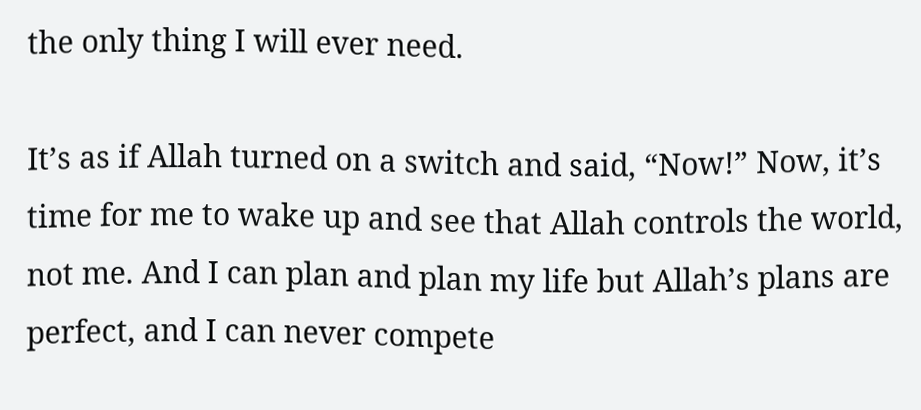the only thing I will ever need.

It’s as if Allah turned on a switch and said, “Now!” Now, it’s time for me to wake up and see that Allah controls the world, not me. And I can plan and plan my life but Allah’s plans are perfect, and I can never compete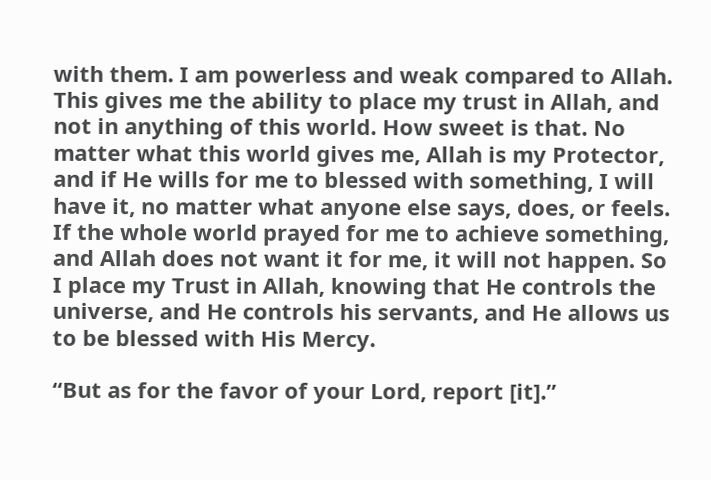with them. I am powerless and weak compared to Allah. This gives me the ability to place my trust in Allah, and not in anything of this world. How sweet is that. No matter what this world gives me, Allah is my Protector, and if He wills for me to blessed with something, I will have it, no matter what anyone else says, does, or feels. If the whole world prayed for me to achieve something, and Allah does not want it for me, it will not happen. So I place my Trust in Allah, knowing that He controls the universe, and He controls his servants, and He allows us to be blessed with His Mercy.

“But as for the favor of your Lord, report [it].”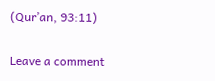(Qur’an, 93:11)

Leave a comment